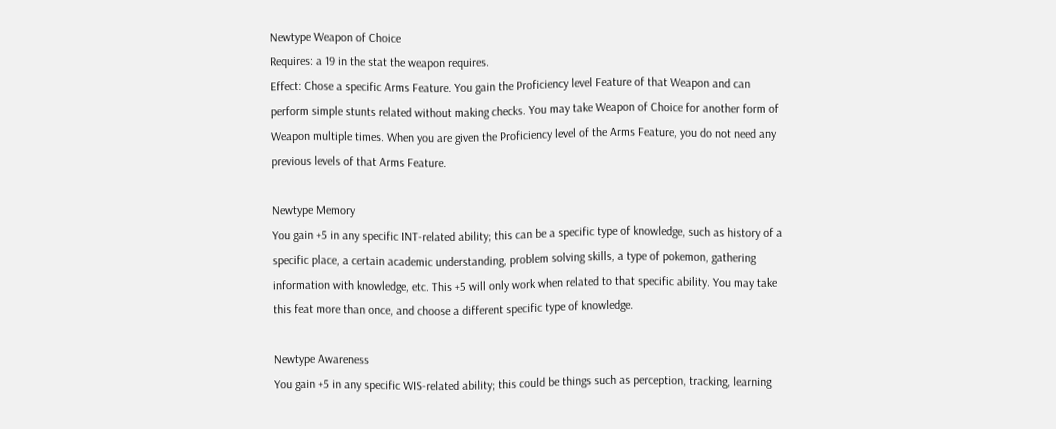Newtype Weapon of Choice
Requires: a 19 in the stat the weapon requires.
Effect: Chose a specific Arms Feature. You gain the Proficiency level Feature of that Weapon and can perform simple stunts related without making checks. You may take Weapon of Choice for another form of Weapon multiple times. When you are given the Proficiency level of the Arms Feature, you do not need any previous levels of that Arms Feature.

Newtype Memory
You gain +5 in any specific INT-related ability; this can be a specific type of knowledge, such as history of a specific place, a certain academic understanding, problem solving skills, a type of pokemon, gathering information with knowledge, etc. This +5 will only work when related to that specific ability. You may take this feat more than once, and choose a different specific type of knowledge.

Newtype Awareness
You gain +5 in any specific WIS-related ability; this could be things such as perception, tracking, learning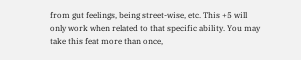from gut feelings, being street-wise, etc. This +5 will only work when related to that specific ability. You may take this feat more than once,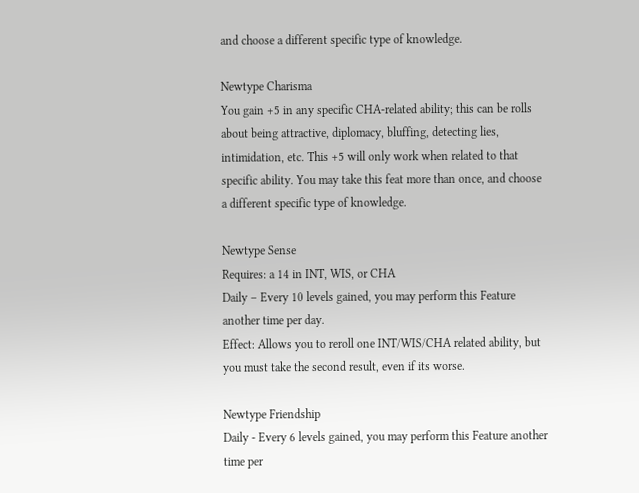and choose a different specific type of knowledge.

Newtype Charisma
You gain +5 in any specific CHA-related ability; this can be rolls about being attractive, diplomacy, bluffing, detecting lies, intimidation, etc. This +5 will only work when related to that specific ability. You may take this feat more than once, and choose a different specific type of knowledge.

Newtype Sense
Requires: a 14 in INT, WIS, or CHA
Daily – Every 10 levels gained, you may perform this Feature another time per day.
Effect: Allows you to reroll one INT/WIS/CHA related ability, but you must take the second result, even if its worse.

Newtype Friendship
Daily - Every 6 levels gained, you may perform this Feature another time per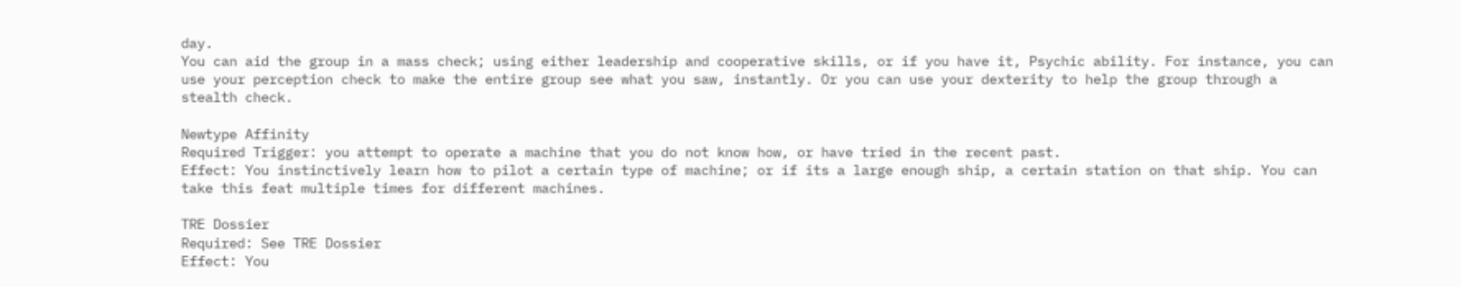day.
You can aid the group in a mass check; using either leadership and cooperative skills, or if you have it, Psychic ability. For instance, you can use your perception check to make the entire group see what you saw, instantly. Or you can use your dexterity to help the group through a stealth check.

Newtype Affinity
Required Trigger: you attempt to operate a machine that you do not know how, or have tried in the recent past.
Effect: You instinctively learn how to pilot a certain type of machine; or if its a large enough ship, a certain station on that ship. You can take this feat multiple times for different machines.

TRE Dossier
Required: See TRE Dossier
Effect: You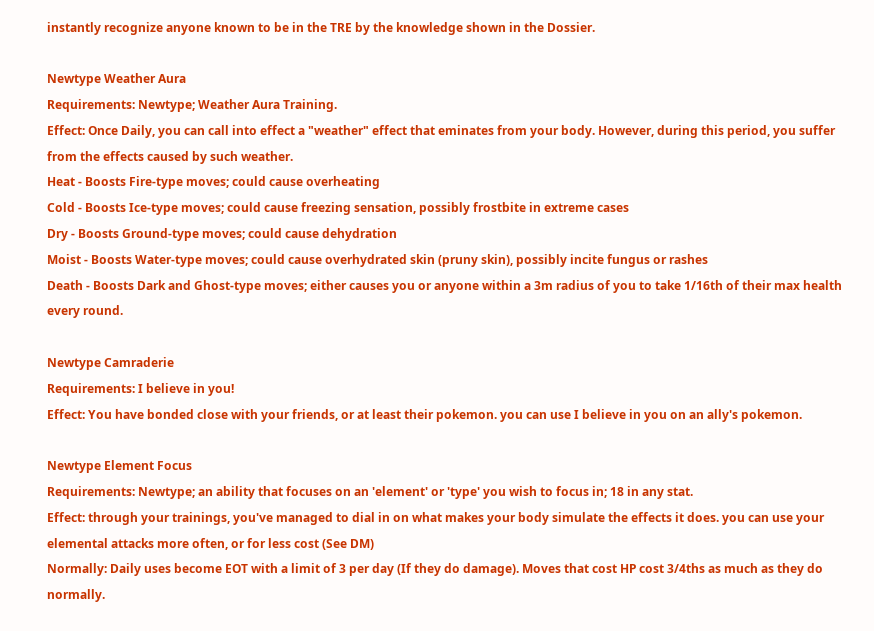instantly recognize anyone known to be in the TRE by the knowledge shown in the Dossier.

Newtype Weather Aura
Requirements: Newtype; Weather Aura Training.
Effect: Once Daily, you can call into effect a "weather" effect that eminates from your body. However, during this period, you suffer from the effects caused by such weather.
Heat - Boosts Fire-type moves; could cause overheating
Cold - Boosts Ice-type moves; could cause freezing sensation, possibly frostbite in extreme cases
Dry - Boosts Ground-type moves; could cause dehydration
Moist - Boosts Water-type moves; could cause overhydrated skin (pruny skin), possibly incite fungus or rashes
Death - Boosts Dark and Ghost-type moves; either causes you or anyone within a 3m radius of you to take 1/16th of their max health every round.

Newtype Camraderie
Requirements: I believe in you!
Effect: You have bonded close with your friends, or at least their pokemon. you can use I believe in you on an ally's pokemon.

Newtype Element Focus
Requirements: Newtype; an ability that focuses on an 'element' or 'type' you wish to focus in; 18 in any stat.
Effect: through your trainings, you've managed to dial in on what makes your body simulate the effects it does. you can use your elemental attacks more often, or for less cost (See DM)
Normally: Daily uses become EOT with a limit of 3 per day (If they do damage). Moves that cost HP cost 3/4ths as much as they do normally.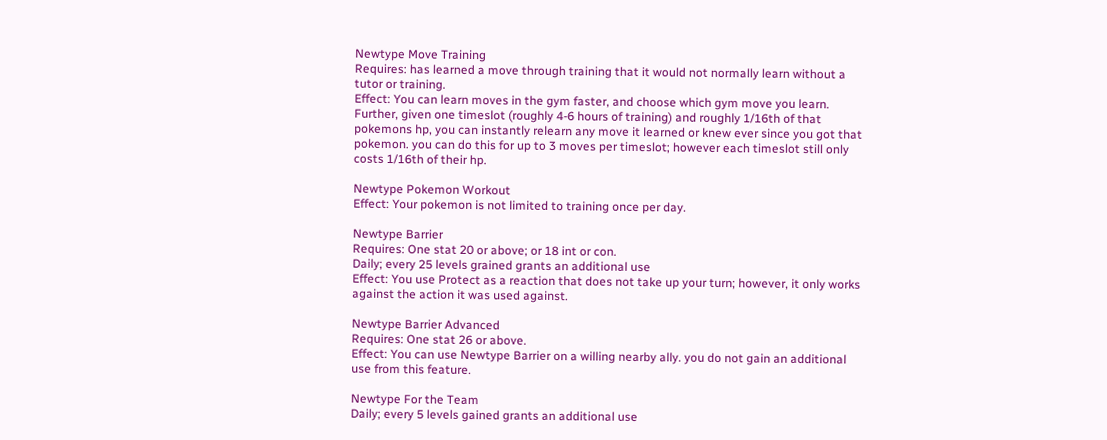Newtype Move Training
Requires: has learned a move through training that it would not normally learn without a tutor or training.
Effect: You can learn moves in the gym faster, and choose which gym move you learn. Further, given one timeslot (roughly 4-6 hours of training) and roughly 1/16th of that pokemons hp, you can instantly relearn any move it learned or knew ever since you got that pokemon. you can do this for up to 3 moves per timeslot; however each timeslot still only costs 1/16th of their hp.

Newtype Pokemon Workout
Effect: Your pokemon is not limited to training once per day.

Newtype Barrier
Requires: One stat 20 or above; or 18 int or con.
Daily; every 25 levels grained grants an additional use
Effect: You use Protect as a reaction that does not take up your turn; however, it only works against the action it was used against.

Newtype Barrier Advanced
Requires: One stat 26 or above.
Effect: You can use Newtype Barrier on a willing nearby ally. you do not gain an additional use from this feature.

Newtype For the Team
Daily; every 5 levels gained grants an additional use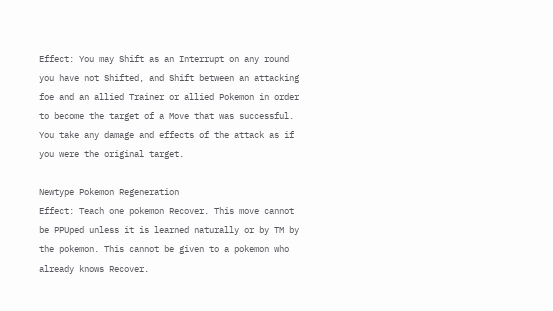Effect: You may Shift as an Interrupt on any round you have not Shifted, and Shift between an attacking foe and an allied Trainer or allied Pokemon in order to become the target of a Move that was successful. You take any damage and effects of the attack as if you were the original target.

Newtype Pokemon Regeneration
Effect: Teach one pokemon Recover. This move cannot be PPUped unless it is learned naturally or by TM by the pokemon. This cannot be given to a pokemon who already knows Recover.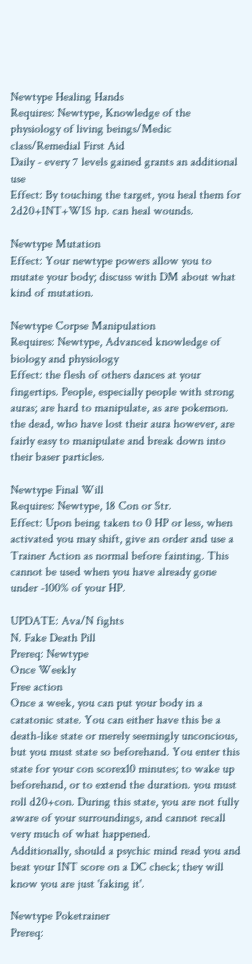Newtype Healing Hands
Requires: Newtype, Knowledge of the physiology of living beings/Medic class/Remedial First Aid
Daily - every 7 levels gained grants an additional use
Effect: By touching the target, you heal them for 2d20+INT+WIS hp. can heal wounds.

Newtype Mutation
Effect: Your newtype powers allow you to mutate your body; discuss with DM about what kind of mutation.

Newtype Corpse Manipulation
Requires: Newtype, Advanced knowledge of biology and physiology
Effect: the flesh of others dances at your fingertips. People, especially people with strong auras; are hard to manipulate, as are pokemon. the dead, who have lost their aura however, are fairly easy to manipulate and break down into their baser particles.

Newtype Final Will
Requires: Newtype, 18 Con or Str.
Effect: Upon being taken to 0 HP or less, when activated you may shift, give an order and use a Trainer Action as normal before fainting. This cannot be used when you have already gone under -100% of your HP.

UPDATE: Ava/N fights
N. Fake Death Pill
Prereq: Newtype
Once Weekly
Free action
Once a week, you can put your body in a catatonic state. You can either have this be a death-like state or merely seemingly unconcious, but you must state so beforehand. You enter this state for your con scorex10 minutes; to wake up beforehand, or to extend the duration. you must roll d20+con. During this state, you are not fully aware of your surroundings, and cannot recall very much of what happened.
Additionally, should a psychic mind read you and beat your INT score on a DC check; they will know you are just 'faking it'.

Newtype Poketrainer
Prereq: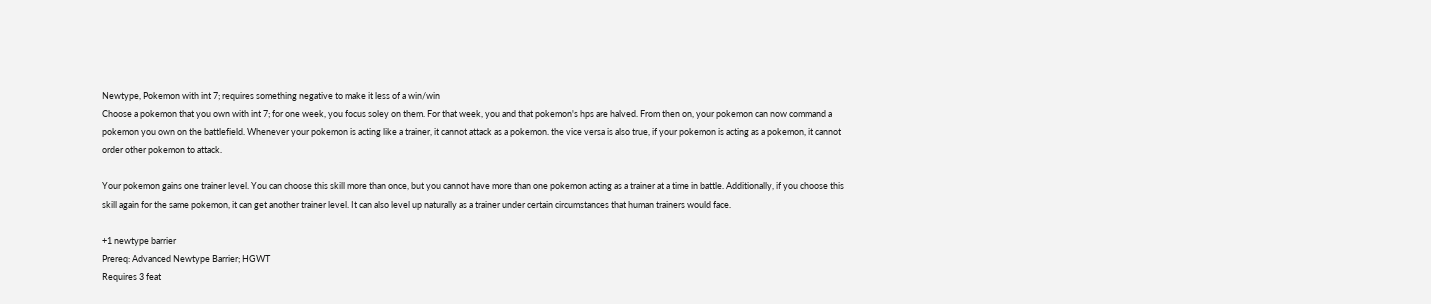Newtype, Pokemon with int 7; requires something negative to make it less of a win/win
Choose a pokemon that you own with int 7; for one week, you focus soley on them. For that week, you and that pokemon's hps are halved. From then on, your pokemon can now command a pokemon you own on the battlefield. Whenever your pokemon is acting like a trainer, it cannot attack as a pokemon. the vice versa is also true, if your pokemon is acting as a pokemon, it cannot order other pokemon to attack.

Your pokemon gains one trainer level. You can choose this skill more than once, but you cannot have more than one pokemon acting as a trainer at a time in battle. Additionally, if you choose this skill again for the same pokemon, it can get another trainer level. It can also level up naturally as a trainer under certain circumstances that human trainers would face.

+1 newtype barrier
Prereq: Advanced Newtype Barrier; HGWT
Requires 3 feat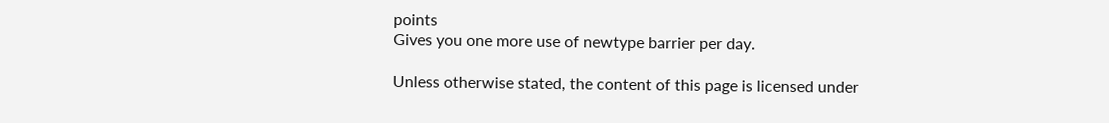points
Gives you one more use of newtype barrier per day.

Unless otherwise stated, the content of this page is licensed under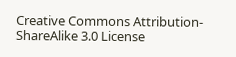Creative Commons Attribution-ShareAlike 3.0 License